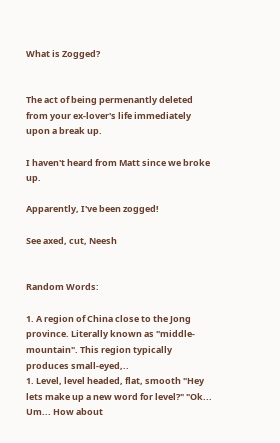What is Zogged?


The act of being permenantly deleted from your ex-lover's life immediately upon a break up.

I haven't heard from Matt since we broke up.

Apparently, I've been zogged!

See axed, cut, Neesh


Random Words:

1. A region of China close to the Jong province. Literally known as "middle-mountain". This region typically produces small-eyed,..
1. Level, level headed, flat, smooth "Hey lets make up a new word for level?" "Ok... Um... How about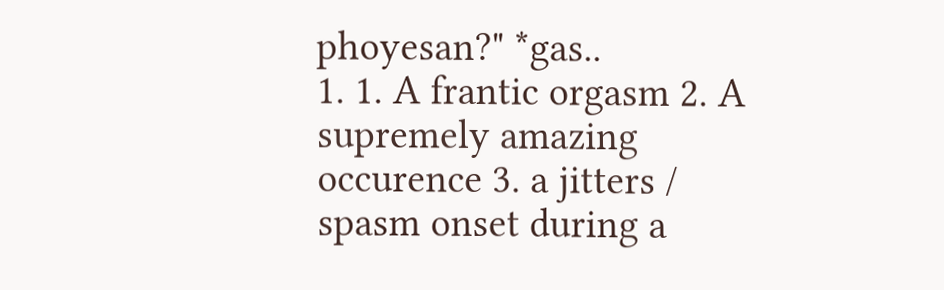phoyesan?" *gas..
1. 1. A frantic orgasm 2. A supremely amazing occurence 3. a jitters / spasm onset during a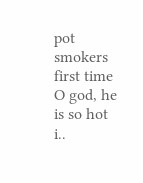pot smokers first time O god, he is so hot i..